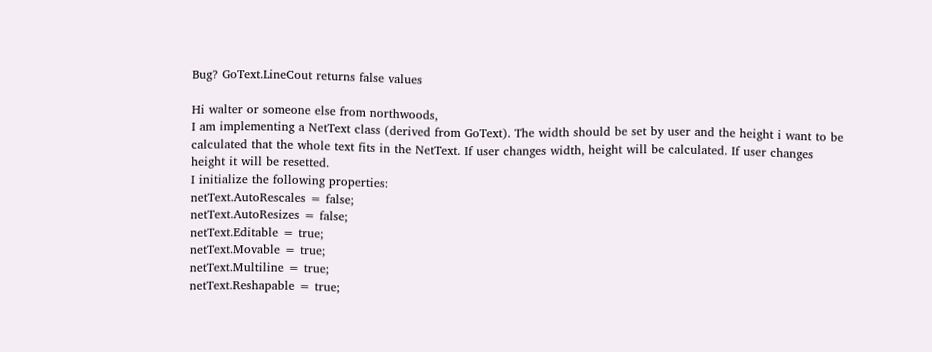Bug? GoText.LineCout returns false values

Hi walter or someone else from northwoods,
I am implementing a NetText class (derived from GoText). The width should be set by user and the height i want to be calculated that the whole text fits in the NetText. If user changes width, height will be calculated. If user changes height it will be resetted.
I initialize the following properties:
netText.AutoRescales = false;
netText.AutoResizes = false;
netText.Editable = true;
netText.Movable = true;
netText.Multiline = true;
netText.Reshapable = true;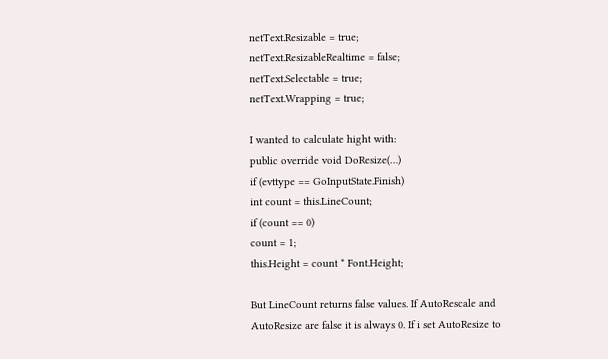netText.Resizable = true;
netText.ResizableRealtime = false;
netText.Selectable = true;
netText.Wrapping = true;

I wanted to calculate hight with:
public override void DoResize(…)
if (evttype == GoInputState.Finish)
int count = this.LineCount;
if (count == 0)
count = 1;
this.Height = count * Font.Height;

But LineCount returns false values. If AutoRescale and AutoResize are false it is always 0. If i set AutoResize to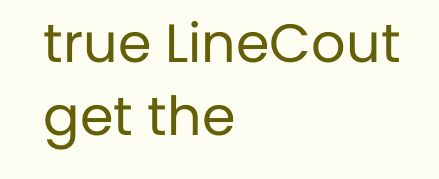true LineCout get the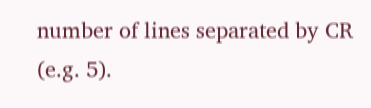number of lines separated by CR (e.g. 5).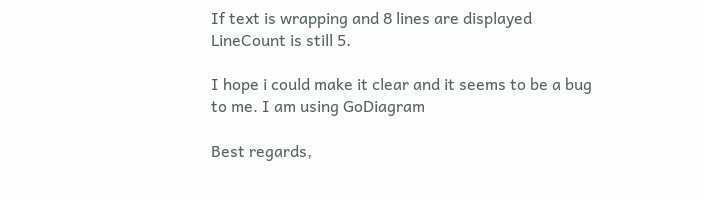If text is wrapping and 8 lines are displayed LineCount is still 5.

I hope i could make it clear and it seems to be a bug to me. I am using GoDiagram

Best regards,